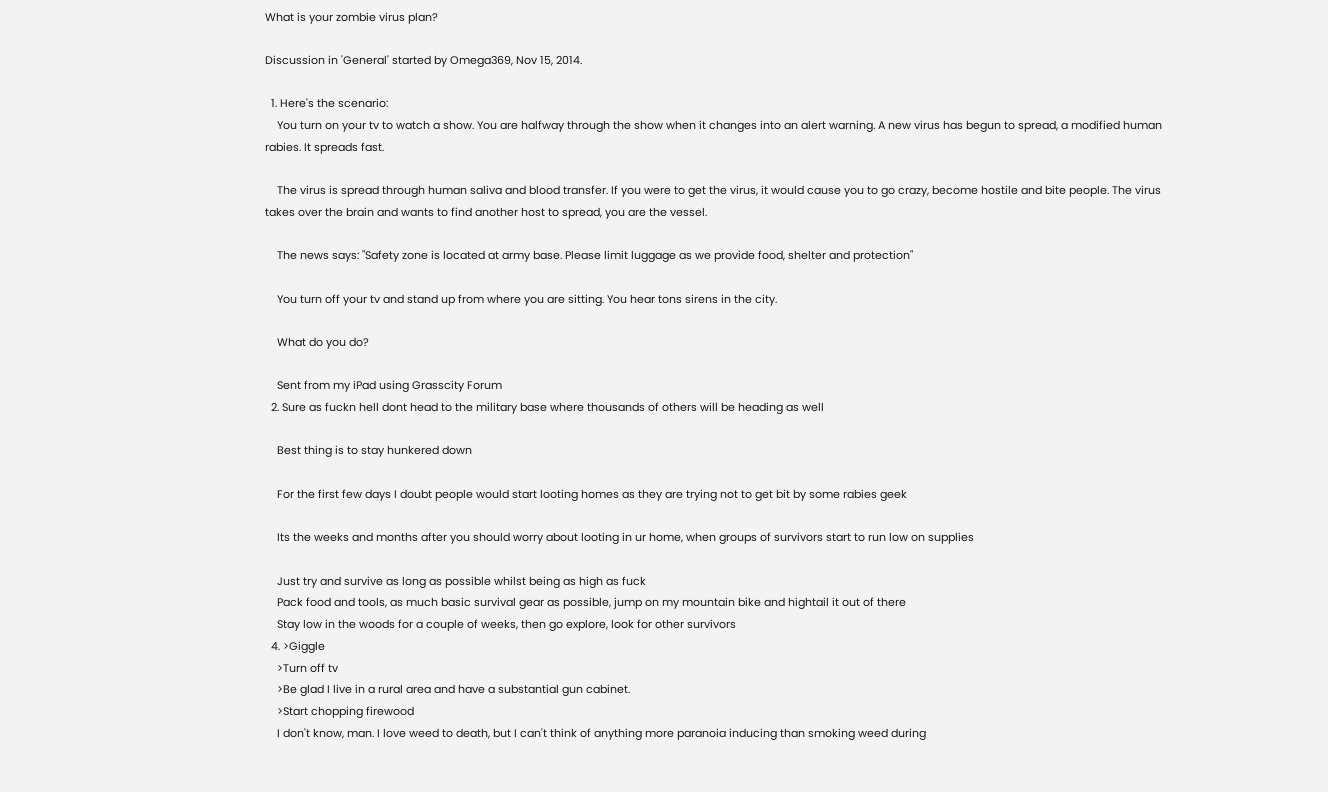What is your zombie virus plan?

Discussion in 'General' started by Omega369, Nov 15, 2014.

  1. Here's the scenario:
    You turn on your tv to watch a show. You are halfway through the show when it changes into an alert warning. A new virus has begun to spread, a modified human rabies. It spreads fast.

    The virus is spread through human saliva and blood transfer. If you were to get the virus, it would cause you to go crazy, become hostile and bite people. The virus takes over the brain and wants to find another host to spread, you are the vessel.

    The news says: "Safety zone is located at army base. Please limit luggage as we provide food, shelter and protection"

    You turn off your tv and stand up from where you are sitting. You hear tons sirens in the city.

    What do you do?

    Sent from my iPad using Grasscity Forum
  2. Sure as fuckn hell dont head to the military base where thousands of others will be heading as well

    Best thing is to stay hunkered down

    For the first few days I doubt people would start looting homes as they are trying not to get bit by some rabies geek

    Its the weeks and months after you should worry about looting in ur home, when groups of survivors start to run low on supplies

    Just try and survive as long as possible whilst being as high as fuck
    Pack food and tools, as much basic survival gear as possible, jump on my mountain bike and hightail it out of there
    Stay low in the woods for a couple of weeks, then go explore, look for other survivors
  4. >Giggle
    >Turn off tv
    >Be glad I live in a rural area and have a substantial gun cabinet.
    >Start chopping firewood
    I don't know, man. I love weed to death, but I can't think of anything more paranoia inducing than smoking weed during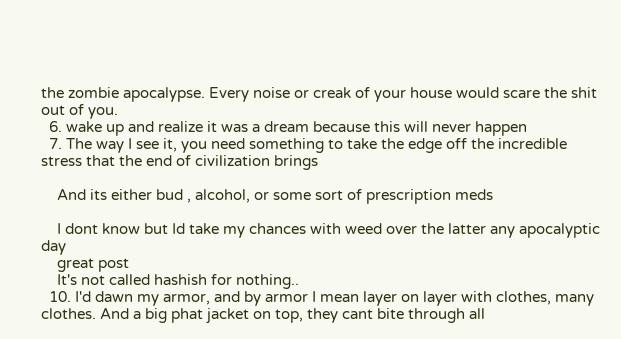the zombie apocalypse. Every noise or creak of your house would scare the shit out of you.
  6. wake up and realize it was a dream because this will never happen
  7. The way I see it, you need something to take the edge off the incredible stress that the end of civilization brings

    And its either bud , alcohol, or some sort of prescription meds

    I dont know but Id take my chances with weed over the latter any apocalyptic day
    great post
    It's not called hashish for nothing..
  10. I'd dawn my armor, and by armor I mean layer on layer with clothes, many clothes. And a big phat jacket on top, they cant bite through all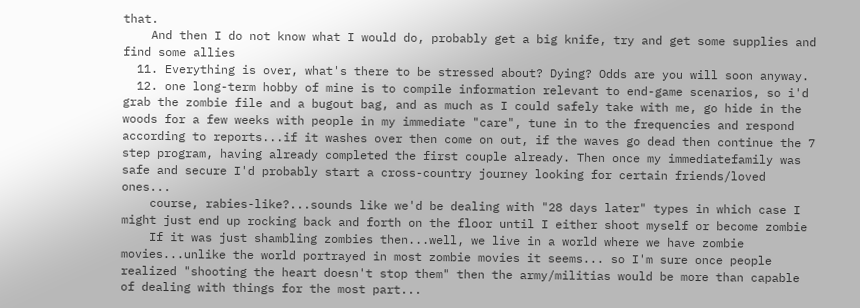that.
    And then I do not know what I would do, probably get a big knife, try and get some supplies and find some allies
  11. Everything is over, what's there to be stressed about? Dying? Odds are you will soon anyway.
  12. one long-term hobby of mine is to compile information relevant to end-game scenarios, so i'd grab the zombie file and a bugout bag, and as much as I could safely take with me, go hide in the woods for a few weeks with people in my immediate "care", tune in to the frequencies and respond according to reports...if it washes over then come on out, if the waves go dead then continue the 7 step program, having already completed the first couple already. Then once my immediatefamily was safe and secure I'd probably start a cross-country journey looking for certain friends/loved ones...
    course, rabies-like?...sounds like we'd be dealing with "28 days later" types in which case I might just end up rocking back and forth on the floor until I either shoot myself or become zombie
    If it was just shambling zombies then...well, we live in a world where we have zombie movies...unlike the world portrayed in most zombie movies it seems... so I'm sure once people realized "shooting the heart doesn't stop them" then the army/militias would be more than capable of dealing with things for the most part...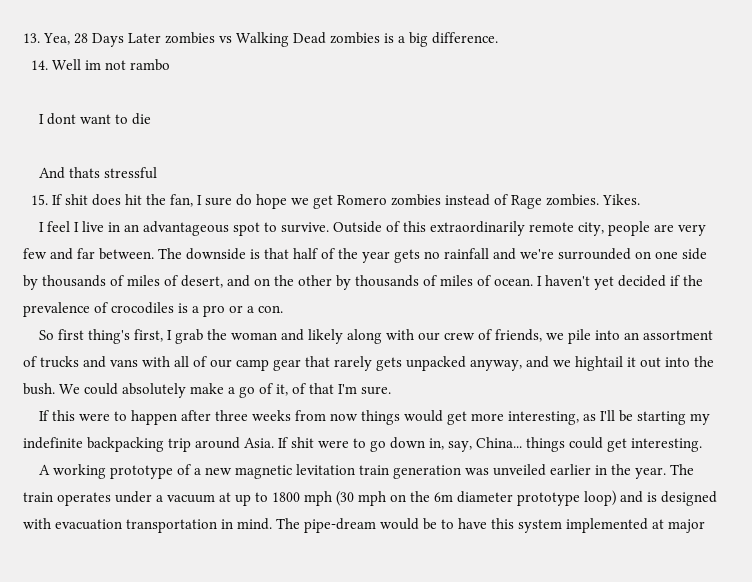13. Yea, 28 Days Later zombies vs Walking Dead zombies is a big difference.
  14. Well im not rambo

    I dont want to die

    And thats stressful
  15. If shit does hit the fan, I sure do hope we get Romero zombies instead of Rage zombies. Yikes.
    I feel I live in an advantageous spot to survive. Outside of this extraordinarily remote city, people are very few and far between. The downside is that half of the year gets no rainfall and we're surrounded on one side by thousands of miles of desert, and on the other by thousands of miles of ocean. I haven't yet decided if the prevalence of crocodiles is a pro or a con.
    So first thing's first, I grab the woman and likely along with our crew of friends, we pile into an assortment of trucks and vans with all of our camp gear that rarely gets unpacked anyway, and we hightail it out into the bush. We could absolutely make a go of it, of that I'm sure.
    If this were to happen after three weeks from now things would get more interesting, as I'll be starting my indefinite backpacking trip around Asia. If shit were to go down in, say, China... things could get interesting.
    A working prototype of a new magnetic levitation train generation was unveiled earlier in the year. The train operates under a vacuum at up to 1800 mph (30 mph on the 6m diameter prototype loop) and is designed with evacuation transportation in mind. The pipe-dream would be to have this system implemented at major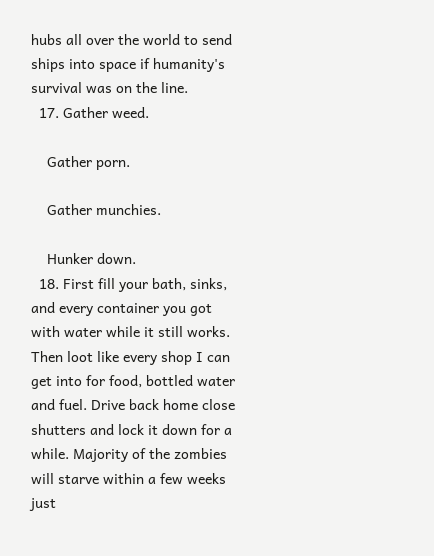hubs all over the world to send ships into space if humanity's survival was on the line.
  17. Gather weed.

    Gather porn.

    Gather munchies.

    Hunker down.
  18. First fill your bath, sinks, and every container you got with water while it still works. Then loot like every shop I can get into for food, bottled water and fuel. Drive back home close shutters and lock it down for a while. Majority of the zombies will starve within a few weeks just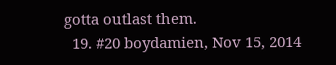gotta outlast them.
  19. #20 boydamien, Nov 15, 2014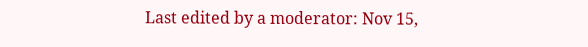Last edited by a moderator: Nov 15,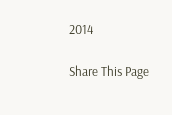2014

Share This Page